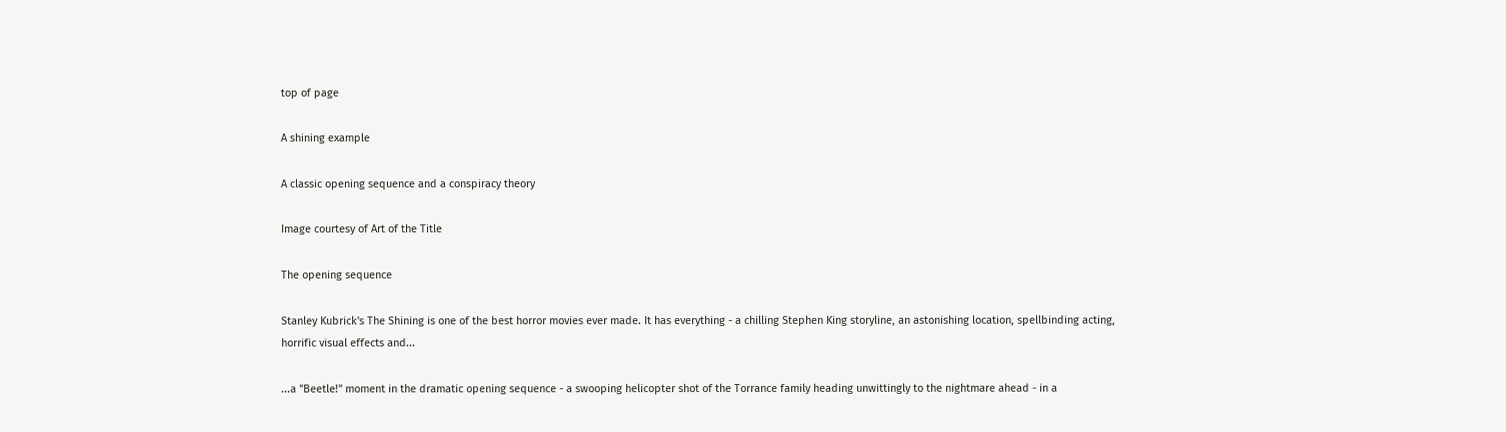top of page

A shining example

A classic opening sequence and a conspiracy theory

Image courtesy of Art of the Title

The opening sequence

Stanley Kubrick's The Shining is one of the best horror movies ever made. It has everything - a chilling Stephen King storyline, an astonishing location, spellbinding acting, horrific visual effects and...

...a "Beetle!" moment in the dramatic opening sequence - a swooping helicopter shot of the Torrance family heading unwittingly to the nightmare ahead - in a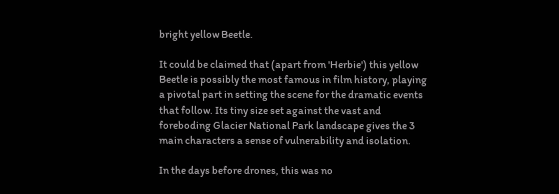bright yellow Beetle.

It could be claimed that (apart from 'Herbie') this yellow Beetle is possibly the most famous in film history, playing a pivotal part in setting the scene for the dramatic events that follow. Its tiny size set against the vast and foreboding Glacier National Park landscape gives the 3 main characters a sense of vulnerability and isolation.

In the days before drones, this was no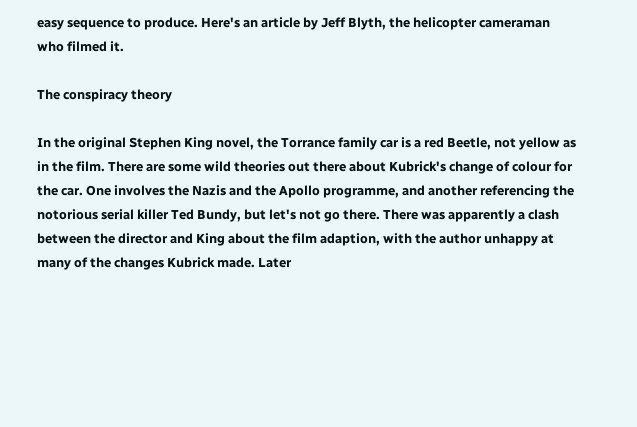easy sequence to produce. Here's an article by Jeff Blyth, the helicopter cameraman who filmed it.

The conspiracy theory

In the original Stephen King novel, the Torrance family car is a red Beetle, not yellow as in the film. There are some wild theories out there about Kubrick's change of colour for the car. One involves the Nazis and the Apollo programme, and another referencing the notorious serial killer Ted Bundy, but let's not go there. There was apparently a clash between the director and King about the film adaption, with the author unhappy at many of the changes Kubrick made. Later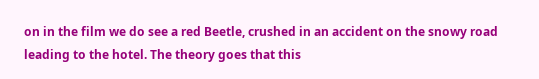on in the film we do see a red Beetle, crushed in an accident on the snowy road leading to the hotel. The theory goes that this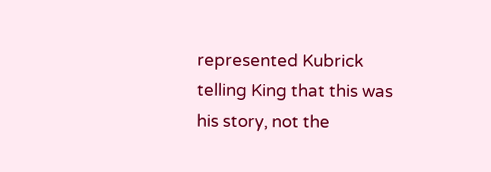represented Kubrick telling King that this was his story, not the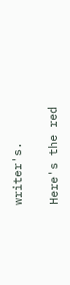writer's.

Here's the red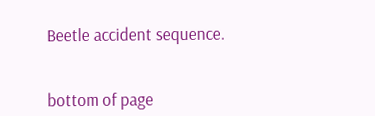Beetle accident sequence.


bottom of page